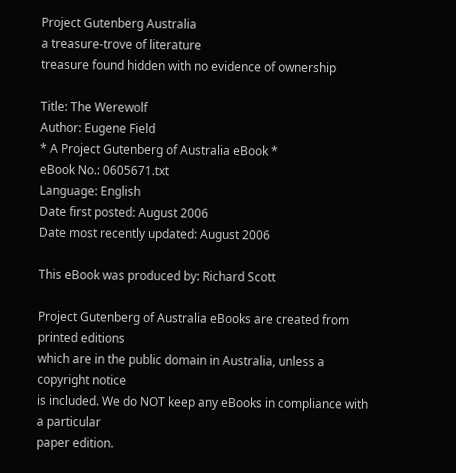Project Gutenberg Australia
a treasure-trove of literature
treasure found hidden with no evidence of ownership

Title: The Werewolf
Author: Eugene Field
* A Project Gutenberg of Australia eBook *
eBook No.: 0605671.txt
Language: English
Date first posted: August 2006
Date most recently updated: August 2006

This eBook was produced by: Richard Scott

Project Gutenberg of Australia eBooks are created from printed editions
which are in the public domain in Australia, unless a copyright notice
is included. We do NOT keep any eBooks in compliance with a particular
paper edition.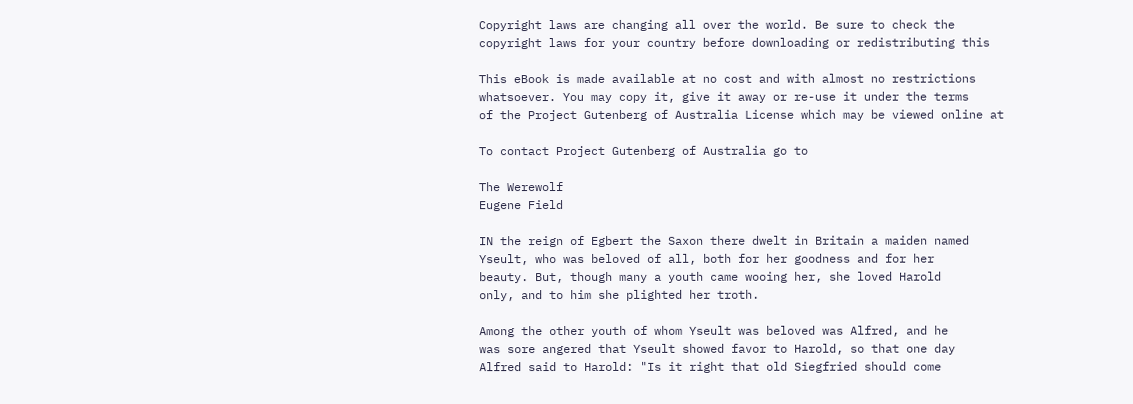Copyright laws are changing all over the world. Be sure to check the
copyright laws for your country before downloading or redistributing this

This eBook is made available at no cost and with almost no restrictions
whatsoever. You may copy it, give it away or re-use it under the terms
of the Project Gutenberg of Australia License which may be viewed online at

To contact Project Gutenberg of Australia go to

The Werewolf
Eugene Field

IN the reign of Egbert the Saxon there dwelt in Britain a maiden named
Yseult, who was beloved of all, both for her goodness and for her
beauty. But, though many a youth came wooing her, she loved Harold
only, and to him she plighted her troth.

Among the other youth of whom Yseult was beloved was Alfred, and he
was sore angered that Yseult showed favor to Harold, so that one day
Alfred said to Harold: "Is it right that old Siegfried should come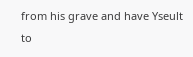from his grave and have Yseult to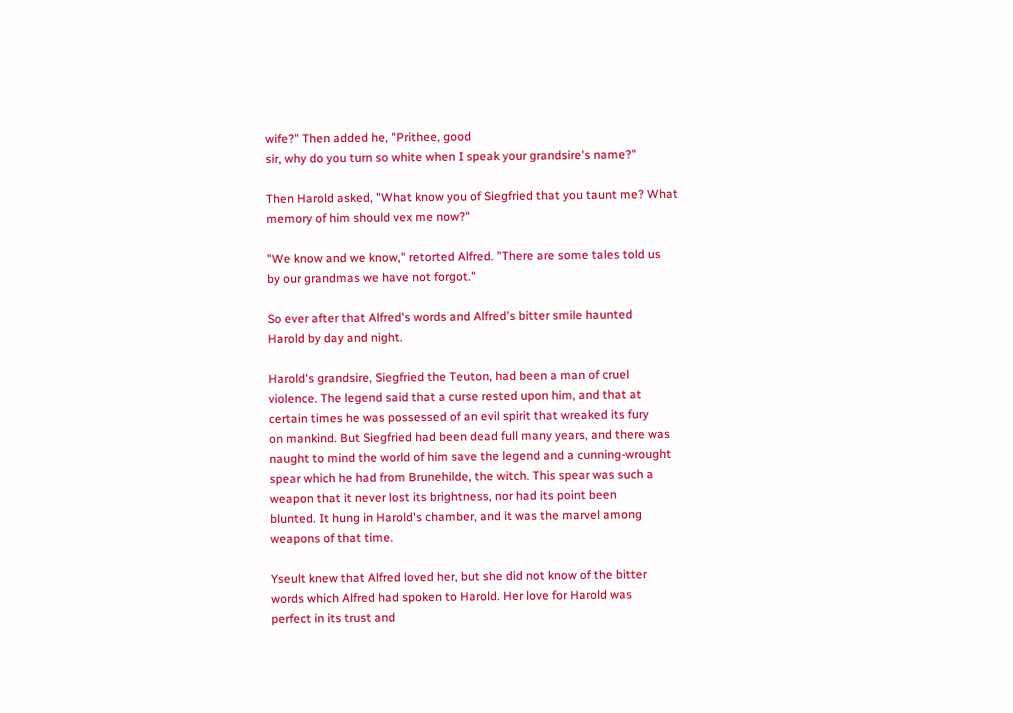wife?" Then added he, "Prithee, good
sir, why do you turn so white when I speak your grandsire's name?"

Then Harold asked, "What know you of Siegfried that you taunt me? What
memory of him should vex me now?"

"We know and we know," retorted Alfred. "There are some tales told us
by our grandmas we have not forgot."

So ever after that Alfred's words and Alfred's bitter smile haunted
Harold by day and night.

Harold's grandsire, Siegfried the Teuton, had been a man of cruel
violence. The legend said that a curse rested upon him, and that at
certain times he was possessed of an evil spirit that wreaked its fury
on mankind. But Siegfried had been dead full many years, and there was
naught to mind the world of him save the legend and a cunning-wrought
spear which he had from Brunehilde, the witch. This spear was such a
weapon that it never lost its brightness, nor had its point been
blunted. It hung in Harold's chamber, and it was the marvel among
weapons of that time.

Yseult knew that Alfred loved her, but she did not know of the bitter
words which Alfred had spoken to Harold. Her love for Harold was
perfect in its trust and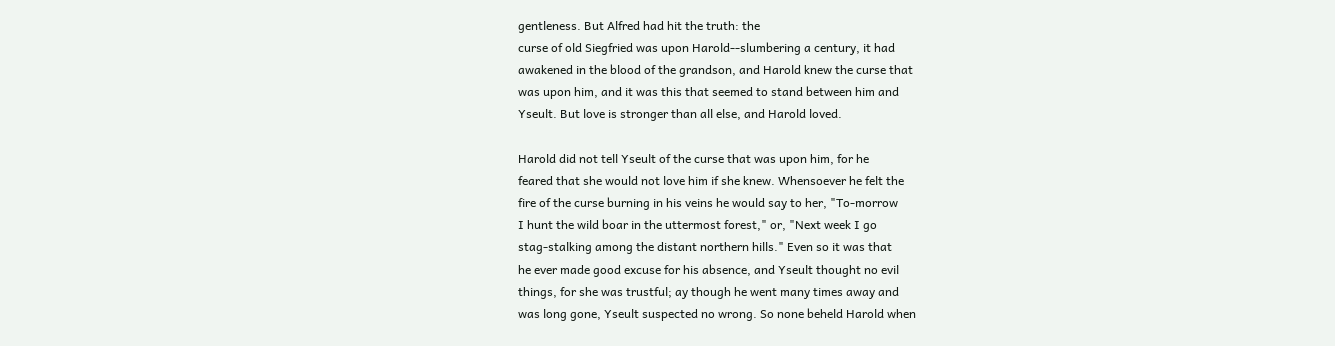gentleness. But Alfred had hit the truth: the
curse of old Siegfried was upon Harold--slumbering a century, it had
awakened in the blood of the grandson, and Harold knew the curse that
was upon him, and it was this that seemed to stand between him and
Yseult. But love is stronger than all else, and Harold loved.

Harold did not tell Yseult of the curse that was upon him, for he
feared that she would not love him if she knew. Whensoever he felt the
fire of the curse burning in his veins he would say to her, "To-morrow
I hunt the wild boar in the uttermost forest," or, "Next week I go
stag-stalking among the distant northern hills." Even so it was that
he ever made good excuse for his absence, and Yseult thought no evil
things, for she was trustful; ay though he went many times away and
was long gone, Yseult suspected no wrong. So none beheld Harold when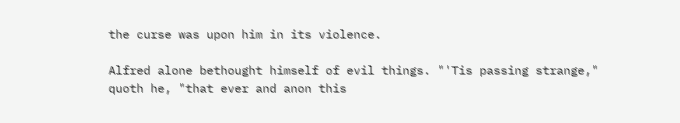the curse was upon him in its violence.

Alfred alone bethought himself of evil things. "'Tis passing strange,"
quoth he, "that ever and anon this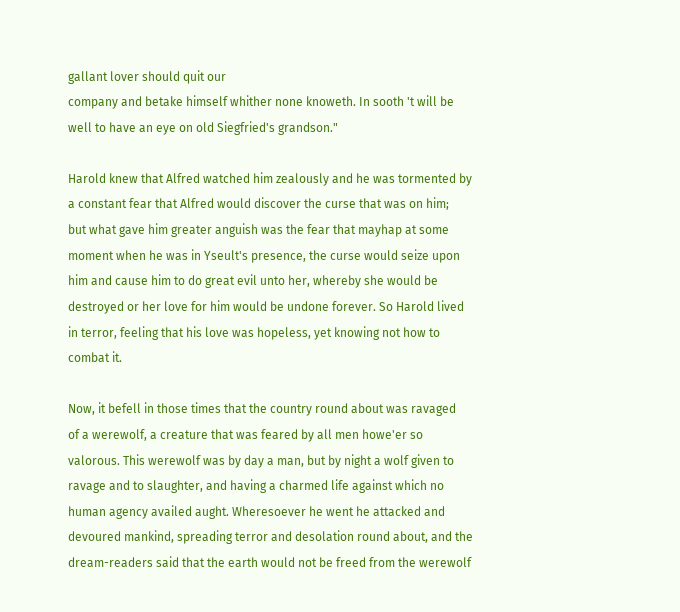gallant lover should quit our
company and betake himself whither none knoweth. In sooth 't will be
well to have an eye on old Siegfried's grandson."

Harold knew that Alfred watched him zealously and he was tormented by
a constant fear that Alfred would discover the curse that was on him;
but what gave him greater anguish was the fear that mayhap at some
moment when he was in Yseult's presence, the curse would seize upon
him and cause him to do great evil unto her, whereby she would be
destroyed or her love for him would be undone forever. So Harold lived
in terror, feeling that his love was hopeless, yet knowing not how to
combat it.

Now, it befell in those times that the country round about was ravaged
of a werewolf, a creature that was feared by all men howe'er so
valorous. This werewolf was by day a man, but by night a wolf given to
ravage and to slaughter, and having a charmed life against which no
human agency availed aught. Wheresoever he went he attacked and
devoured mankind, spreading terror and desolation round about, and the
dream-readers said that the earth would not be freed from the werewolf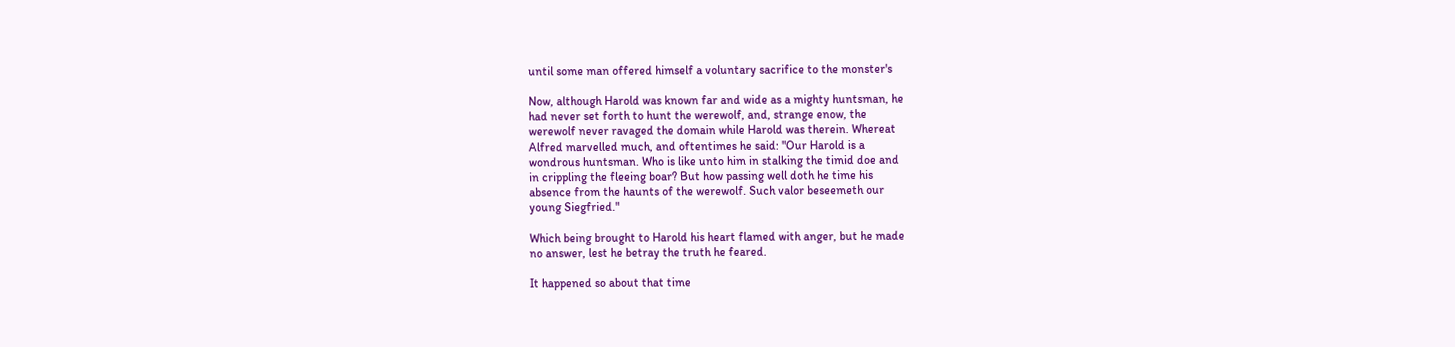until some man offered himself a voluntary sacrifice to the monster's

Now, although Harold was known far and wide as a mighty huntsman, he
had never set forth to hunt the werewolf, and, strange enow, the
werewolf never ravaged the domain while Harold was therein. Whereat
Alfred marvelled much, and oftentimes he said: "Our Harold is a
wondrous huntsman. Who is like unto him in stalking the timid doe and
in crippling the fleeing boar? But how passing well doth he time his
absence from the haunts of the werewolf. Such valor beseemeth our
young Siegfried."

Which being brought to Harold his heart flamed with anger, but he made
no answer, lest he betray the truth he feared.

It happened so about that time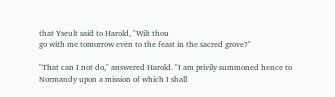that Yseult said to Harold, "Wilt thou
go with me tomorrow even to the feast in the sacred grove?"

"That can I not do," answered Harold. "I am privily summoned hence to
Normandy upon a mission of which I shall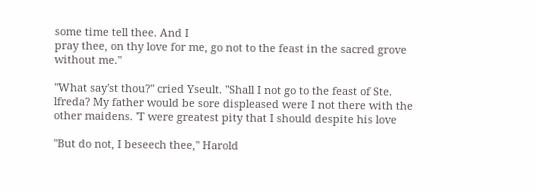some time tell thee. And I
pray thee, on thy love for me, go not to the feast in the sacred grove
without me."

"What say'st thou?" cried Yseult. "Shall I not go to the feast of Ste.
lfreda? My father would be sore displeased were I not there with the
other maidens. 'T were greatest pity that I should despite his love

"But do not, I beseech thee," Harold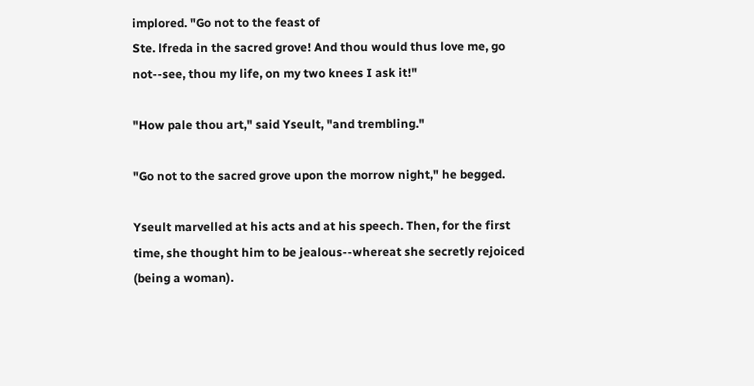implored. "Go not to the feast of
Ste. lfreda in the sacred grove! And thou would thus love me, go
not--see, thou my life, on my two knees I ask it!"

"How pale thou art," said Yseult, "and trembling."

"Go not to the sacred grove upon the morrow night," he begged.

Yseult marvelled at his acts and at his speech. Then, for the first
time, she thought him to be jealous--whereat she secretly rejoiced
(being a woman).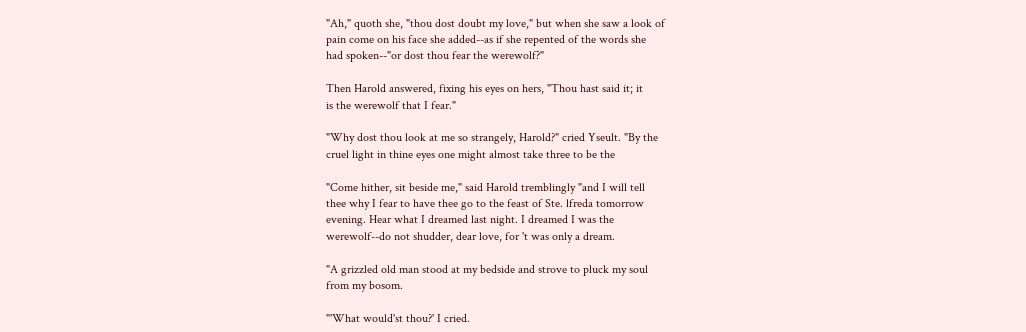"Ah," quoth she, "thou dost doubt my love," but when she saw a look of
pain come on his face she added--as if she repented of the words she
had spoken--"or dost thou fear the werewolf?"

Then Harold answered, fixing his eyes on hers, "Thou hast said it; it
is the werewolf that I fear."

"Why dost thou look at me so strangely, Harold?" cried Yseult. "By the
cruel light in thine eyes one might almost take three to be the

"Come hither, sit beside me," said Harold tremblingly "and I will tell
thee why I fear to have thee go to the feast of Ste. lfreda tomorrow
evening. Hear what I dreamed last night. I dreamed I was the
werewolf--do not shudder, dear love, for 't was only a dream.

"A grizzled old man stood at my bedside and strove to pluck my soul
from my bosom.

"'What would'st thou?' I cried.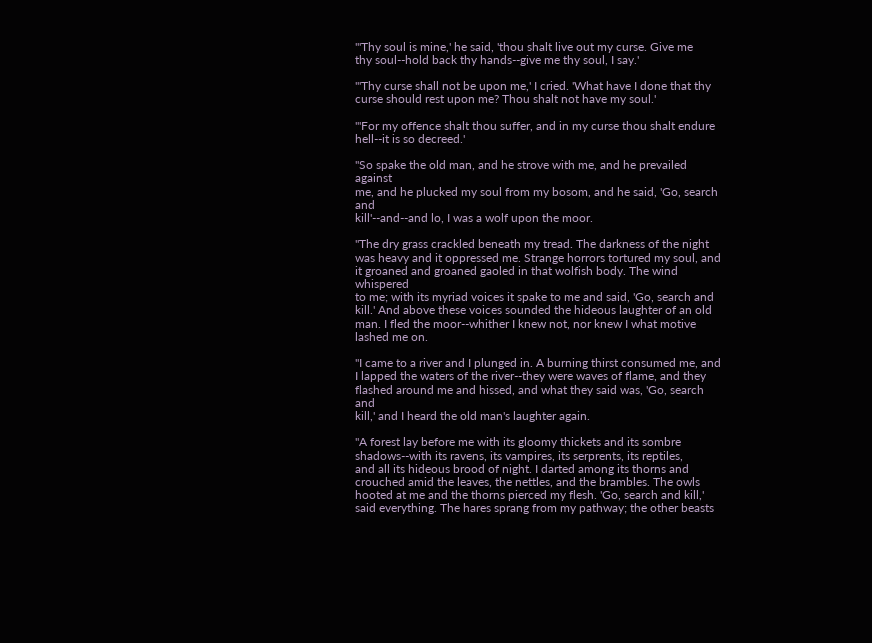"'Thy soul is mine,' he said, 'thou shalt live out my curse. Give me
thy soul--hold back thy hands--give me thy soul, I say.'

"'Thy curse shall not be upon me,' I cried. 'What have I done that thy
curse should rest upon me? Thou shalt not have my soul.'

"'For my offence shalt thou suffer, and in my curse thou shalt endure
hell--it is so decreed.'

"So spake the old man, and he strove with me, and he prevailed against
me, and he plucked my soul from my bosom, and he said, 'Go, search and
kill'--and--and lo, I was a wolf upon the moor.

"The dry grass crackled beneath my tread. The darkness of the night
was heavy and it oppressed me. Strange horrors tortured my soul, and
it groaned and groaned gaoled in that wolfish body. The wind whispered
to me; with its myriad voices it spake to me and said, 'Go, search and
kill.' And above these voices sounded the hideous laughter of an old
man. I fled the moor--whither I knew not, nor knew I what motive
lashed me on.

"I came to a river and I plunged in. A burning thirst consumed me, and
I lapped the waters of the river--they were waves of flame, and they
flashed around me and hissed, and what they said was, 'Go, search and
kill,' and I heard the old man's laughter again.

"A forest lay before me with its gloomy thickets and its sombre
shadows--with its ravens, its vampires, its serprents, its reptiles,
and all its hideous brood of night. I darted among its thorns and
crouched amid the leaves, the nettles, and the brambles. The owls
hooted at me and the thorns pierced my flesh. 'Go, search and kill,'
said everything. The hares sprang from my pathway; the other beasts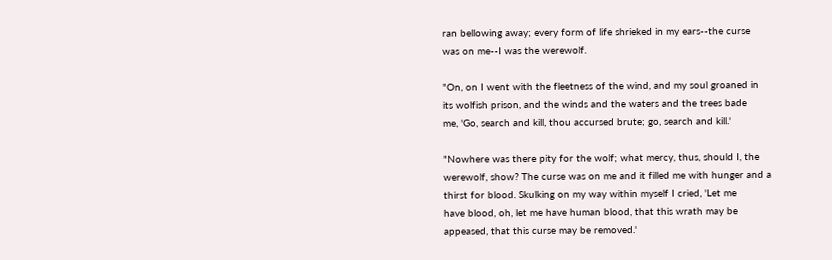ran bellowing away; every form of life shrieked in my ears--the curse
was on me--I was the werewolf.

"On, on I went with the fleetness of the wind, and my soul groaned in
its wolfish prison, and the winds and the waters and the trees bade
me, 'Go, search and kill, thou accursed brute; go, search and kill.'

"Nowhere was there pity for the wolf; what mercy, thus, should I, the
werewolf, show? The curse was on me and it filled me with hunger and a
thirst for blood. Skulking on my way within myself I cried, 'Let me
have blood, oh, let me have human blood, that this wrath may be
appeased, that this curse may be removed.'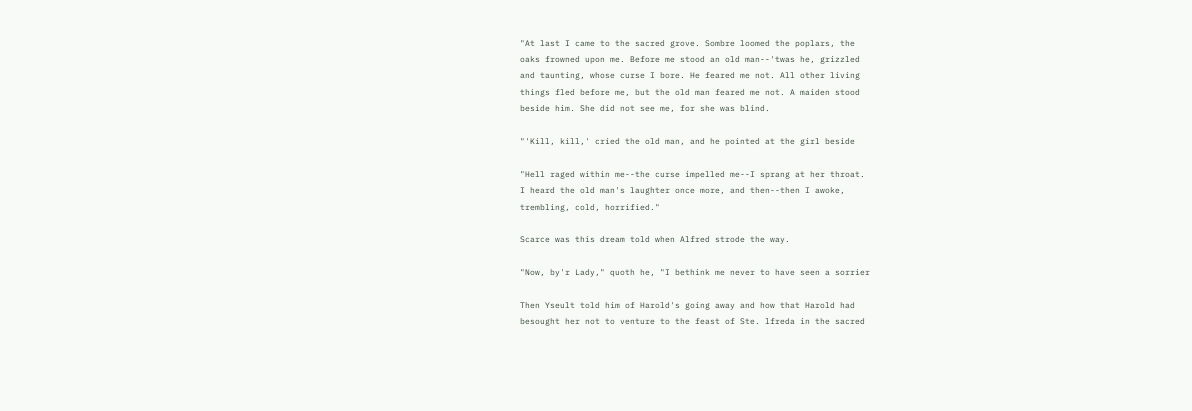"At last I came to the sacred grove. Sombre loomed the poplars, the
oaks frowned upon me. Before me stood an old man--'twas he, grizzled
and taunting, whose curse I bore. He feared me not. All other living
things fled before me, but the old man feared me not. A maiden stood
beside him. She did not see me, for she was blind.

"'Kill, kill,' cried the old man, and he pointed at the girl beside

"Hell raged within me--the curse impelled me--I sprang at her throat.
I heard the old man's laughter once more, and then--then I awoke,
trembling, cold, horrified."

Scarce was this dream told when Alfred strode the way.

"Now, by'r Lady," quoth he, "I bethink me never to have seen a sorrier

Then Yseult told him of Harold's going away and how that Harold had
besought her not to venture to the feast of Ste. lfreda in the sacred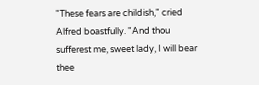"These fears are childish," cried Alfred boastfully. "And thou
sufferest me, sweet lady, I will bear thee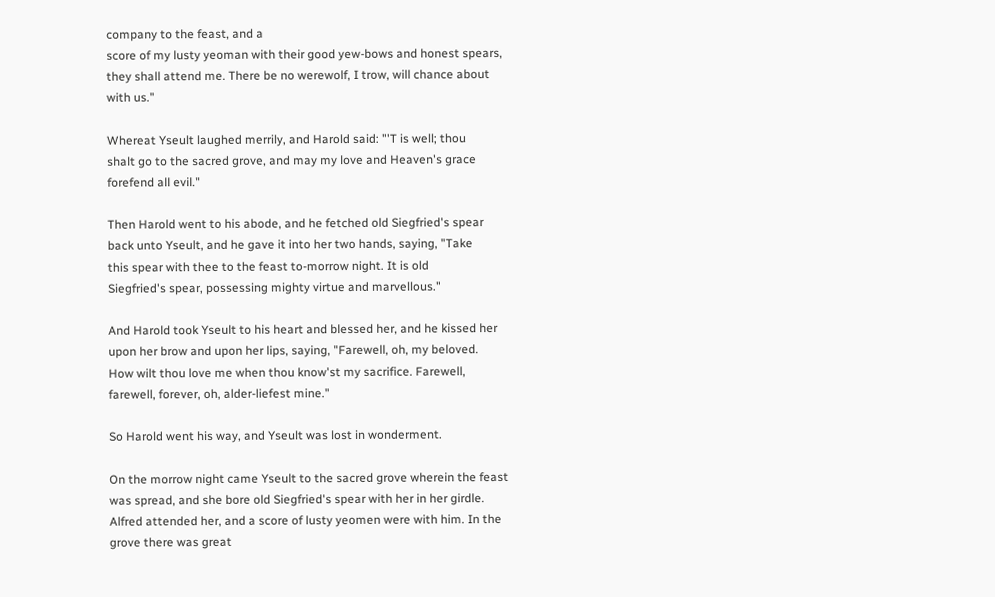company to the feast, and a
score of my lusty yeoman with their good yew-bows and honest spears,
they shall attend me. There be no werewolf, I trow, will chance about
with us."

Whereat Yseult laughed merrily, and Harold said: "'T is well; thou
shalt go to the sacred grove, and may my love and Heaven's grace
forefend all evil."

Then Harold went to his abode, and he fetched old Siegfried's spear
back unto Yseult, and he gave it into her two hands, saying, "Take
this spear with thee to the feast to-morrow night. It is old
Siegfried's spear, possessing mighty virtue and marvellous."

And Harold took Yseult to his heart and blessed her, and he kissed her
upon her brow and upon her lips, saying, "Farewell, oh, my beloved.
How wilt thou love me when thou know'st my sacrifice. Farewell,
farewell, forever, oh, alder-liefest mine."

So Harold went his way, and Yseult was lost in wonderment.

On the morrow night came Yseult to the sacred grove wherein the feast
was spread, and she bore old Siegfried's spear with her in her girdle.
Alfred attended her, and a score of lusty yeomen were with him. In the
grove there was great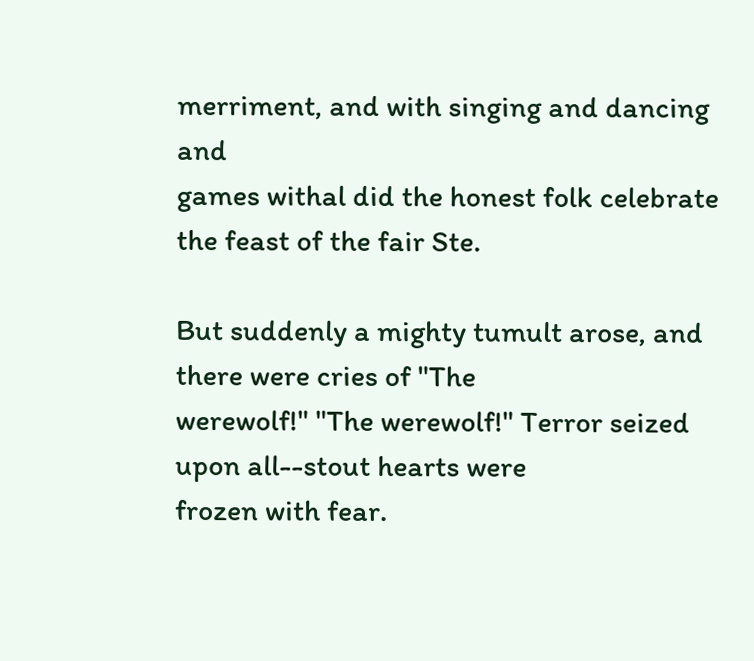merriment, and with singing and dancing and
games withal did the honest folk celebrate the feast of the fair Ste.

But suddenly a mighty tumult arose, and there were cries of "The
werewolf!" "The werewolf!" Terror seized upon all--stout hearts were
frozen with fear.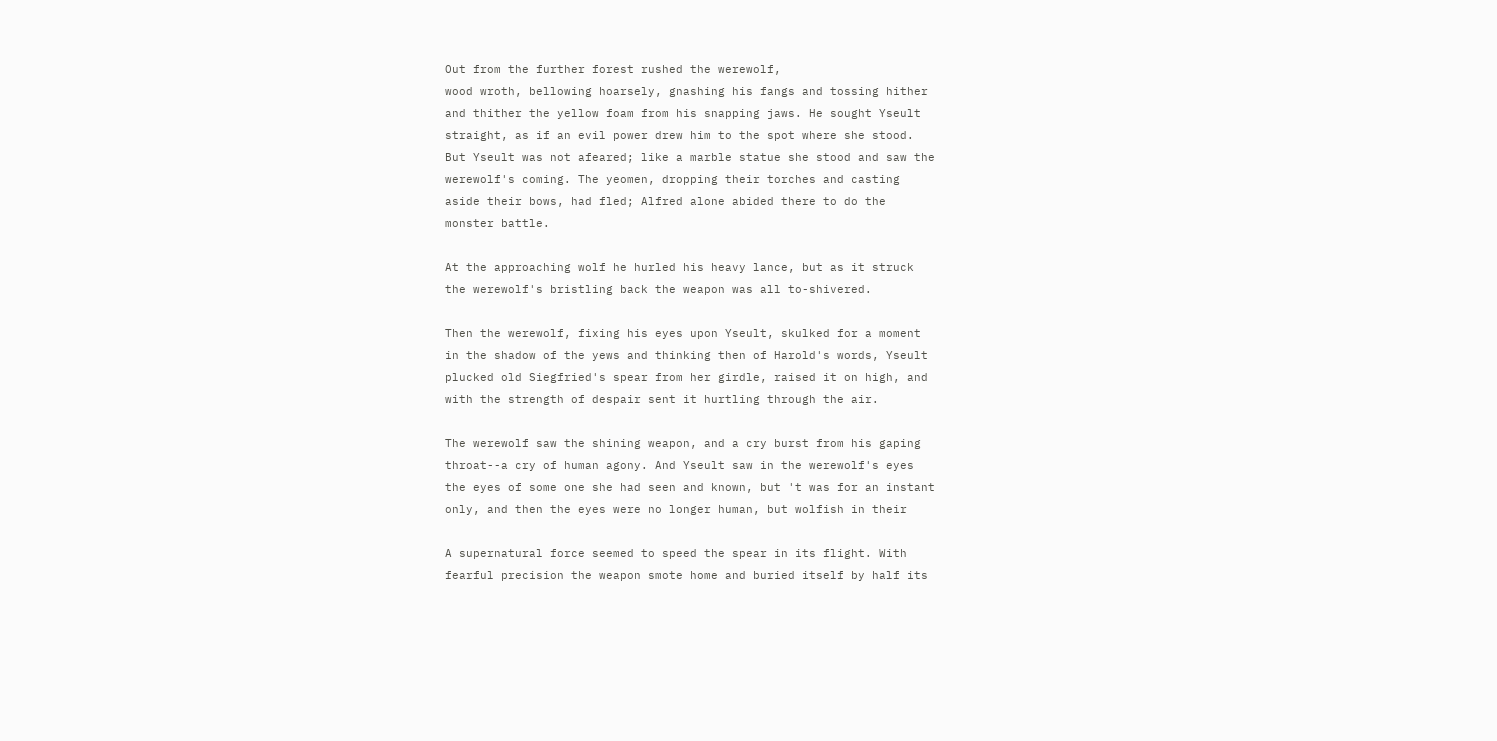Out from the further forest rushed the werewolf,
wood wroth, bellowing hoarsely, gnashing his fangs and tossing hither
and thither the yellow foam from his snapping jaws. He sought Yseult
straight, as if an evil power drew him to the spot where she stood.
But Yseult was not afeared; like a marble statue she stood and saw the
werewolf's coming. The yeomen, dropping their torches and casting
aside their bows, had fled; Alfred alone abided there to do the
monster battle.

At the approaching wolf he hurled his heavy lance, but as it struck
the werewolf's bristling back the weapon was all to-shivered.

Then the werewolf, fixing his eyes upon Yseult, skulked for a moment
in the shadow of the yews and thinking then of Harold's words, Yseult
plucked old Siegfried's spear from her girdle, raised it on high, and
with the strength of despair sent it hurtling through the air.

The werewolf saw the shining weapon, and a cry burst from his gaping
throat--a cry of human agony. And Yseult saw in the werewolf's eyes
the eyes of some one she had seen and known, but 't was for an instant
only, and then the eyes were no longer human, but wolfish in their

A supernatural force seemed to speed the spear in its flight. With
fearful precision the weapon smote home and buried itself by half its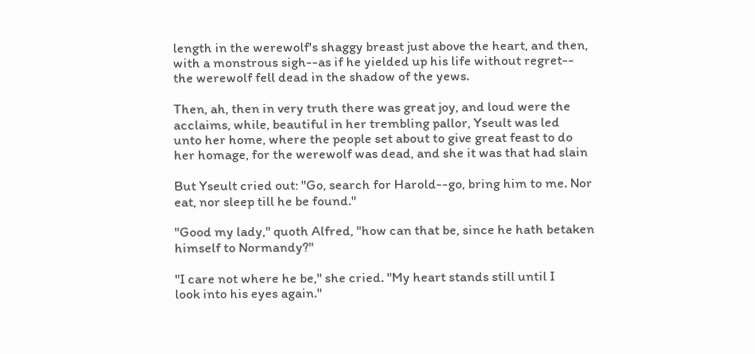length in the werewolf's shaggy breast just above the heart, and then,
with a monstrous sigh--as if he yielded up his life without regret--
the werewolf fell dead in the shadow of the yews.

Then, ah, then in very truth there was great joy, and loud were the
acclaims, while, beautiful in her trembling pallor, Yseult was led
unto her home, where the people set about to give great feast to do
her homage, for the werewolf was dead, and she it was that had slain

But Yseult cried out: "Go, search for Harold--go, bring him to me. Nor
eat, nor sleep till he be found."

"Good my lady," quoth Alfred, "how can that be, since he hath betaken
himself to Normandy?"

"I care not where he be," she cried. "My heart stands still until I
look into his eyes again."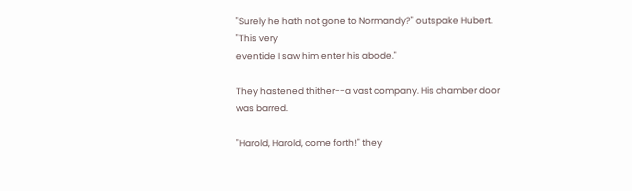"Surely he hath not gone to Normandy?" outspake Hubert. "This very
eventide I saw him enter his abode."

They hastened thither--a vast company. His chamber door was barred.

"Harold, Harold, come forth!" they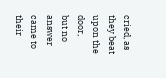cried, as they beat upon the door,
but no answer came to their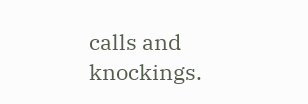calls and knockings.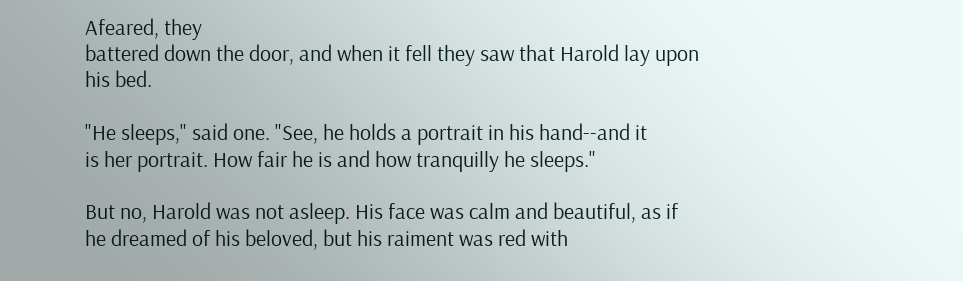Afeared, they
battered down the door, and when it fell they saw that Harold lay upon
his bed.

"He sleeps," said one. "See, he holds a portrait in his hand--and it
is her portrait. How fair he is and how tranquilly he sleeps."

But no, Harold was not asleep. His face was calm and beautiful, as if
he dreamed of his beloved, but his raiment was red with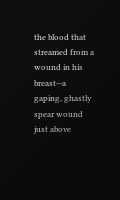the blood that
streamed from a wound in his breast--a gaping, ghastly spear wound
just above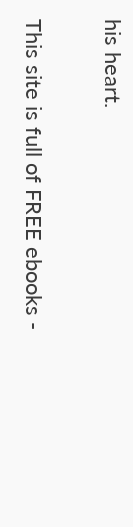his heart.


This site is full of FREE ebooks -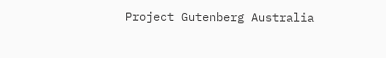Project Gutenberg Australia